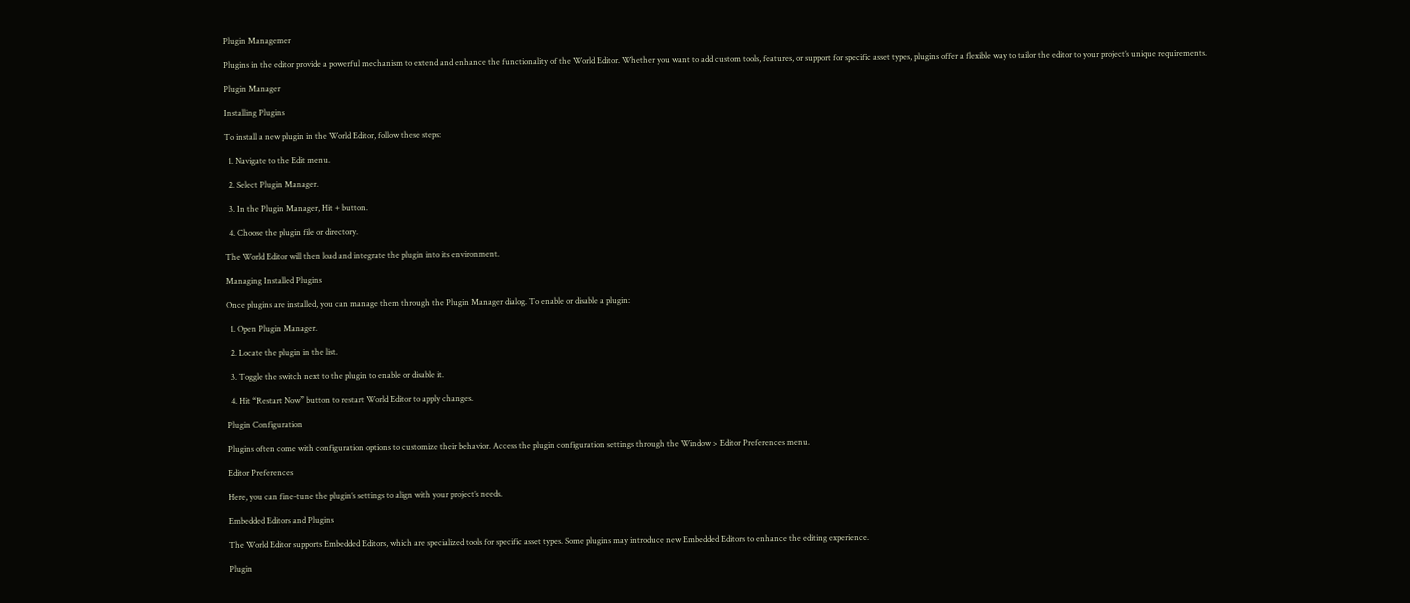Plugin Managemer

Plugins in the editor provide a powerful mechanism to extend and enhance the functionality of the World Editor. Whether you want to add custom tools, features, or support for specific asset types, plugins offer a flexible way to tailor the editor to your project’s unique requirements.

Plugin Manager

Installing Plugins

To install a new plugin in the World Editor, follow these steps:

  1. Navigate to the Edit menu.

  2. Select Plugin Manager.

  3. In the Plugin Manager, Hit + button.

  4. Choose the plugin file or directory.

The World Editor will then load and integrate the plugin into its environment.

Managing Installed Plugins

Once plugins are installed, you can manage them through the Plugin Manager dialog. To enable or disable a plugin:

  1. Open Plugin Manager.

  2. Locate the plugin in the list.

  3. Toggle the switch next to the plugin to enable or disable it.

  4. Hit “Restart Now” button to restart World Editor to apply changes.

Plugin Configuration

Plugins often come with configuration options to customize their behavior. Access the plugin configuration settings through the Window > Editor Preferences menu.

Editor Preferences

Here, you can fine-tune the plugin’s settings to align with your project’s needs.

Embedded Editors and Plugins

The World Editor supports Embedded Editors, which are specialized tools for specific asset types. Some plugins may introduce new Embedded Editors to enhance the editing experience.

Plugin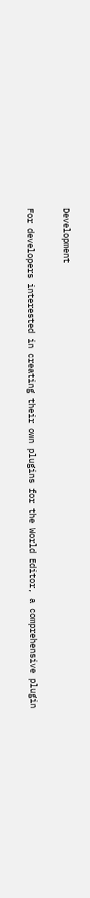Development

For developers interested in creating their own plugins for the World Editor, a comprehensive plugin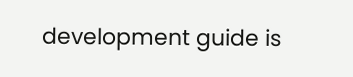development guide is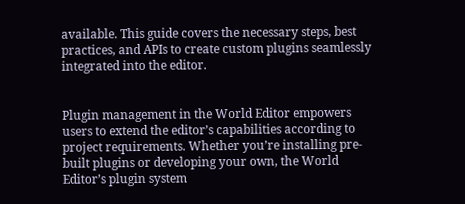available. This guide covers the necessary steps, best practices, and APIs to create custom plugins seamlessly integrated into the editor.


Plugin management in the World Editor empowers users to extend the editor’s capabilities according to project requirements. Whether you’re installing pre-built plugins or developing your own, the World Editor’s plugin system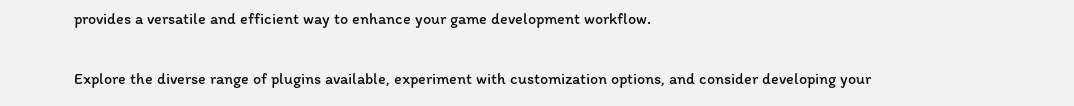provides a versatile and efficient way to enhance your game development workflow.

Explore the diverse range of plugins available, experiment with customization options, and consider developing your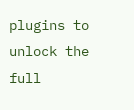plugins to unlock the full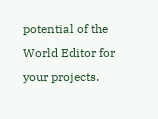potential of the World Editor for your projects.